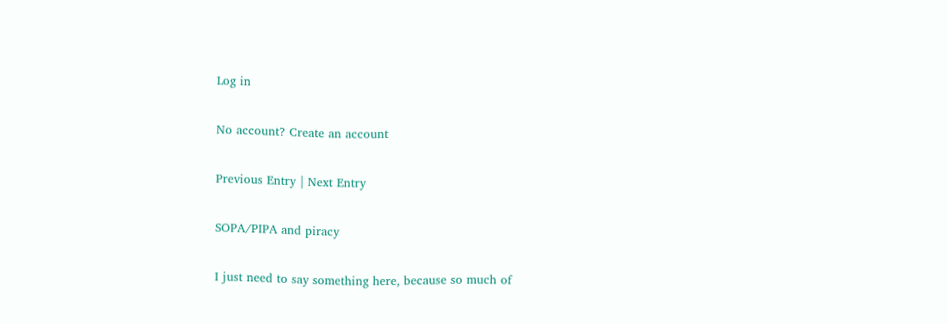Log in

No account? Create an account

Previous Entry | Next Entry

SOPA/PIPA and piracy

I just need to say something here, because so much of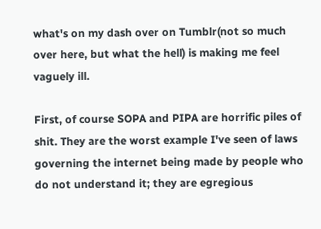what's on my dash over on Tumblr(not so much over here, but what the hell) is making me feel vaguely ill.

First, of course SOPA and PIPA are horrific piles of shit. They are the worst example I've seen of laws governing the internet being made by people who do not understand it; they are egregious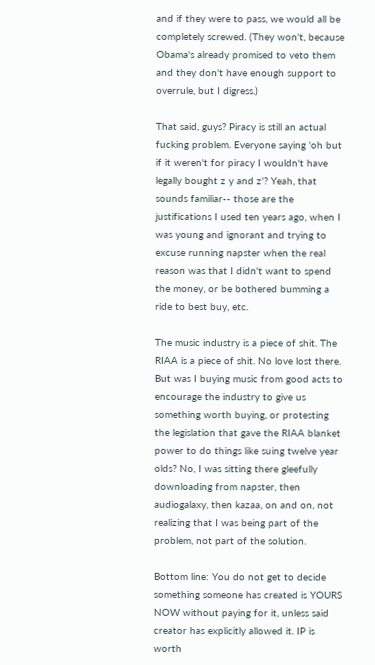and if they were to pass, we would all be completely screwed. (They won't, because Obama's already promised to veto them and they don't have enough support to overrule, but I digress.)

That said, guys? Piracy is still an actual fucking problem. Everyone saying 'oh but if it weren't for piracy I wouldn't have legally bought z y and z'? Yeah, that sounds familiar-- those are the justifications I used ten years ago, when I was young and ignorant and trying to excuse running napster when the real reason was that I didn't want to spend the money, or be bothered bumming a ride to best buy, etc.

The music industry is a piece of shit. The RIAA is a piece of shit. No love lost there. But was I buying music from good acts to encourage the industry to give us something worth buying, or protesting the legislation that gave the RIAA blanket power to do things like suing twelve year olds? No, I was sitting there gleefully downloading from napster, then audiogalaxy, then kazaa, on and on, not realizing that I was being part of the problem, not part of the solution.

Bottom line: You do not get to decide something someone has created is YOURS NOW without paying for it, unless said creator has explicitly allowed it. IP is worth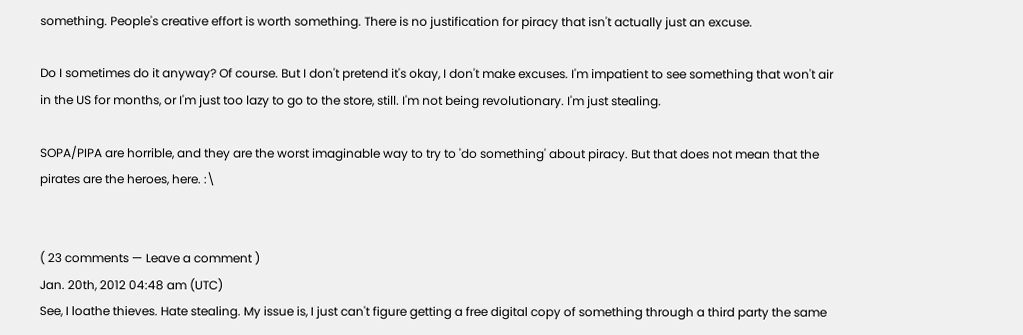something. People's creative effort is worth something. There is no justification for piracy that isn't actually just an excuse.

Do I sometimes do it anyway? Of course. But I don't pretend it's okay, I don't make excuses. I'm impatient to see something that won't air in the US for months, or I'm just too lazy to go to the store, still. I'm not being revolutionary. I'm just stealing.

SOPA/PIPA are horrible, and they are the worst imaginable way to try to 'do something' about piracy. But that does not mean that the pirates are the heroes, here. :\


( 23 comments — Leave a comment )
Jan. 20th, 2012 04:48 am (UTC)
See, I loathe thieves. Hate stealing. My issue is, I just can't figure getting a free digital copy of something through a third party the same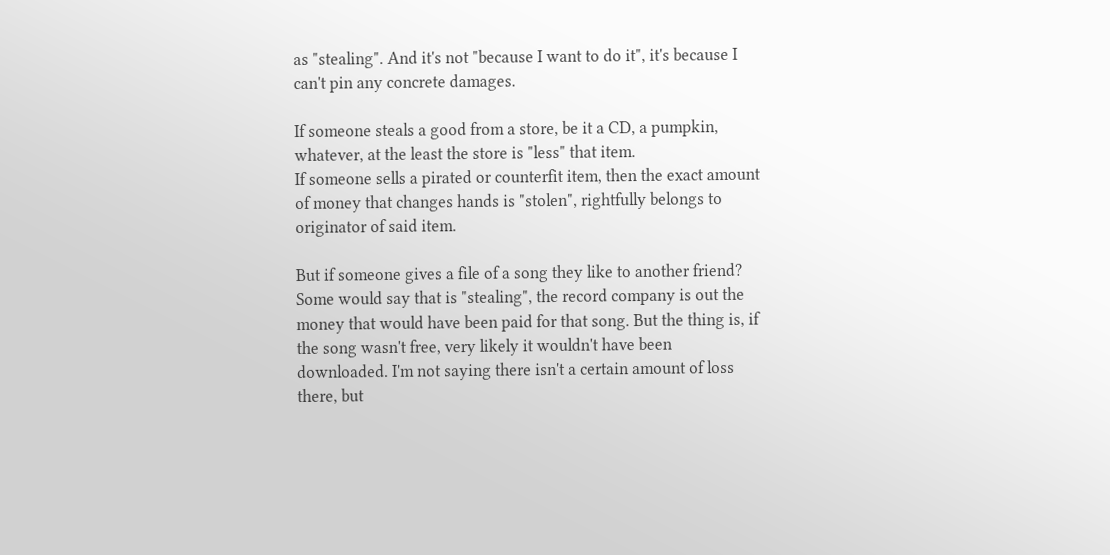as "stealing". And it's not "because I want to do it", it's because I can't pin any concrete damages.

If someone steals a good from a store, be it a CD, a pumpkin, whatever, at the least the store is "less" that item.
If someone sells a pirated or counterfit item, then the exact amount of money that changes hands is "stolen", rightfully belongs to originator of said item.

But if someone gives a file of a song they like to another friend? Some would say that is "stealing", the record company is out the money that would have been paid for that song. But the thing is, if the song wasn't free, very likely it wouldn't have been downloaded. I'm not saying there isn't a certain amount of loss there, but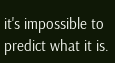it's impossible to predict what it is.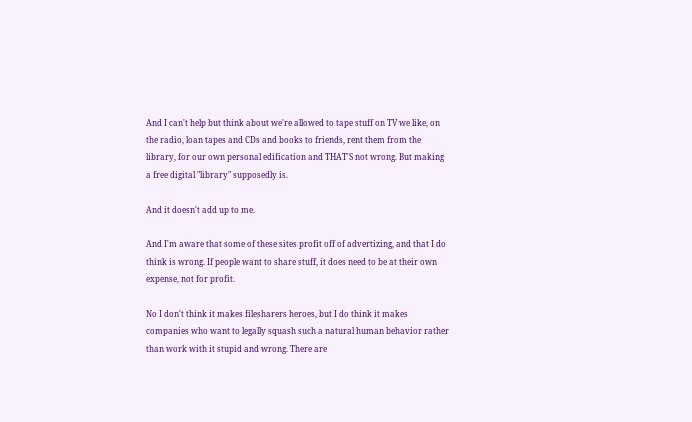And I can't help but think about we're allowed to tape stuff on TV we like, on the radio, loan tapes and CDs and books to friends, rent them from the library, for our own personal edification and THAT'S not wrong. But making a free digital "library" supposedly is.

And it doesn't add up to me.

And I'm aware that some of these sites profit off of advertizing, and that I do think is wrong. If people want to share stuff, it does need to be at their own expense, not for profit.

No I don't think it makes filesharers heroes, but I do think it makes companies who want to legally squash such a natural human behavior rather than work with it stupid and wrong. There are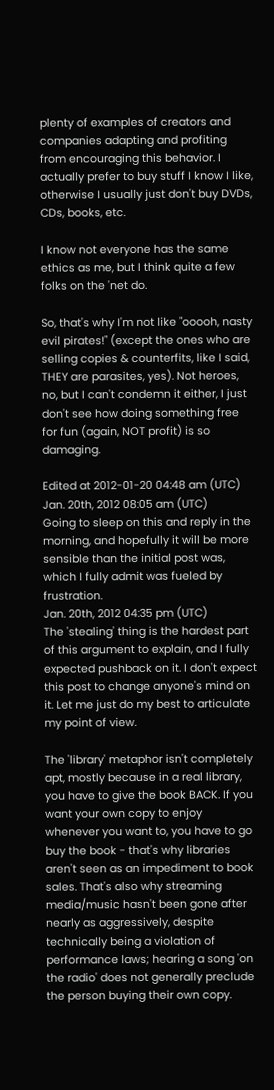plenty of examples of creators and companies adapting and profiting from encouraging this behavior. I actually prefer to buy stuff I know I like, otherwise I usually just don't buy DVDs, CDs, books, etc.

I know not everyone has the same ethics as me, but I think quite a few folks on the 'net do.

So, that's why I'm not like "ooooh, nasty evil pirates!" (except the ones who are selling copies & counterfits, like I said, THEY are parasites, yes). Not heroes, no, but I can't condemn it either, I just don't see how doing something free for fun (again, NOT profit) is so damaging.

Edited at 2012-01-20 04:48 am (UTC)
Jan. 20th, 2012 08:05 am (UTC)
Going to sleep on this and reply in the morning, and hopefully it will be more sensible than the initial post was, which I fully admit was fueled by frustration.
Jan. 20th, 2012 04:35 pm (UTC)
The 'stealing' thing is the hardest part of this argument to explain, and I fully expected pushback on it. I don't expect this post to change anyone's mind on it. Let me just do my best to articulate my point of view.

The 'library' metaphor isn't completely apt, mostly because in a real library, you have to give the book BACK. If you want your own copy to enjoy whenever you want to, you have to go buy the book - that's why libraries aren't seen as an impediment to book sales. That's also why streaming media/music hasn't been gone after nearly as aggressively, despite technically being a violation of performance laws; hearing a song 'on the radio' does not generally preclude the person buying their own copy.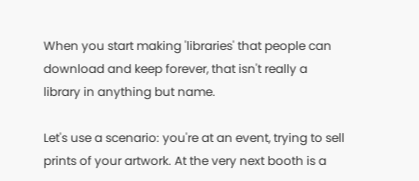When you start making 'libraries' that people can download and keep forever, that isn't really a library in anything but name.

Let's use a scenario: you're at an event, trying to sell prints of your artwork. At the very next booth is a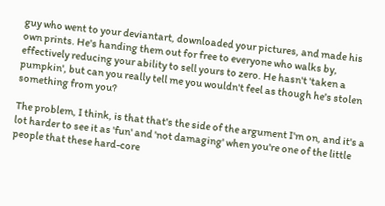guy who went to your deviantart, downloaded your pictures, and made his own prints. He's handing them out for free to everyone who walks by, effectively reducing your ability to sell yours to zero. He hasn't 'taken a pumpkin', but can you really tell me you wouldn't feel as though he's stolen something from you?

The problem, I think, is that that's the side of the argument I'm on, and it's a lot harder to see it as 'fun' and 'not damaging' when you're one of the little people that these hard-core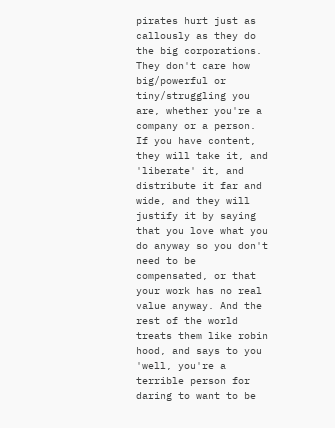pirates hurt just as callously as they do the big corporations. They don't care how big/powerful or tiny/struggling you are, whether you're a company or a person. If you have content, they will take it, and 'liberate' it, and distribute it far and wide, and they will justify it by saying that you love what you do anyway so you don't need to be compensated, or that your work has no real value anyway. And the rest of the world treats them like robin hood, and says to you 'well, you're a terrible person for daring to want to be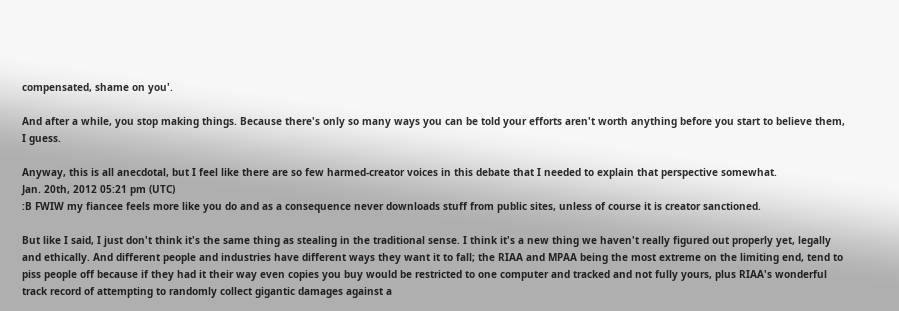compensated, shame on you'.

And after a while, you stop making things. Because there's only so many ways you can be told your efforts aren't worth anything before you start to believe them, I guess.

Anyway, this is all anecdotal, but I feel like there are so few harmed-creator voices in this debate that I needed to explain that perspective somewhat.
Jan. 20th, 2012 05:21 pm (UTC)
:B FWIW my fiancee feels more like you do and as a consequence never downloads stuff from public sites, unless of course it is creator sanctioned.

But like I said, I just don't think it's the same thing as stealing in the traditional sense. I think it's a new thing we haven't really figured out properly yet, legally and ethically. And different people and industries have different ways they want it to fall; the RIAA and MPAA being the most extreme on the limiting end, tend to piss people off because if they had it their way even copies you buy would be restricted to one computer and tracked and not fully yours, plus RIAA's wonderful track record of attempting to randomly collect gigantic damages against a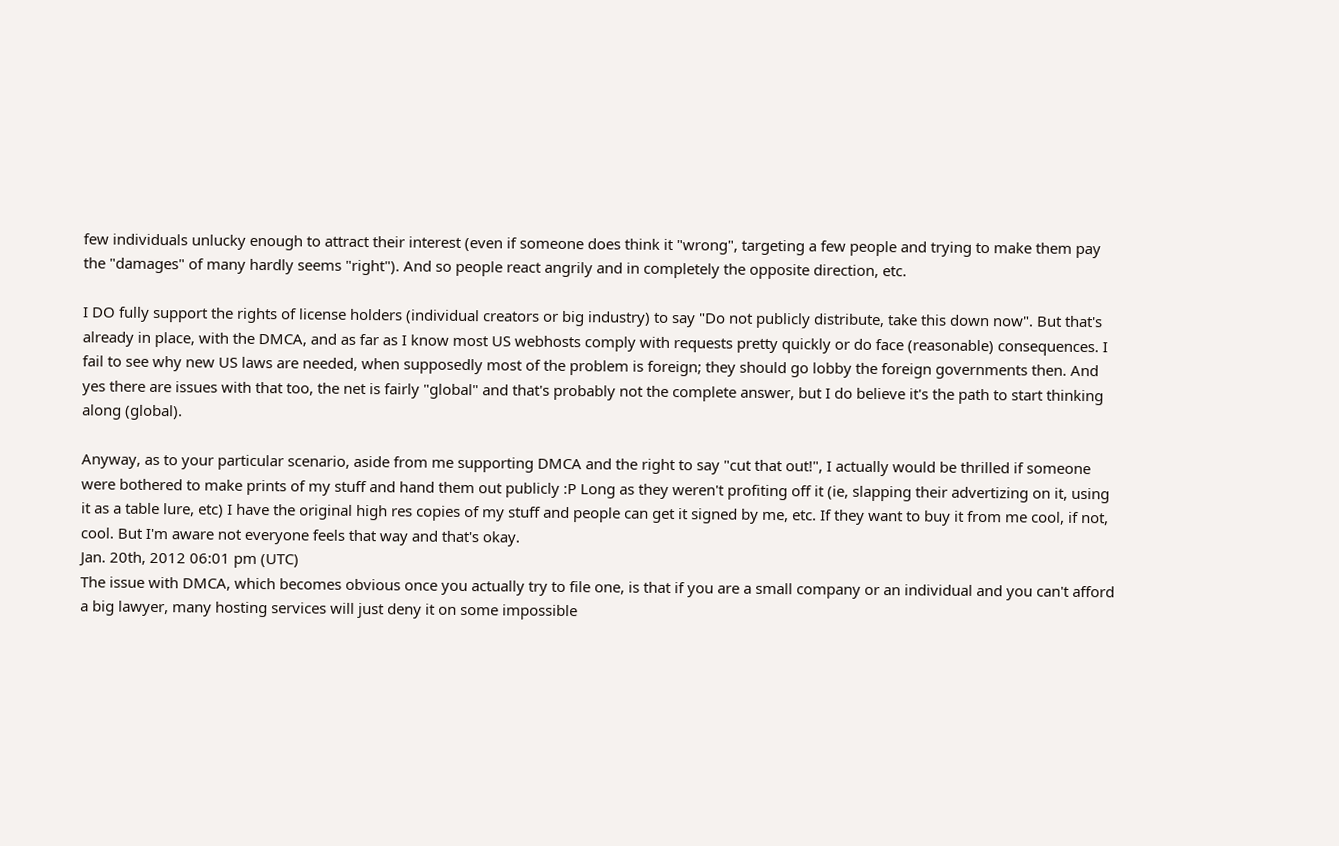few individuals unlucky enough to attract their interest (even if someone does think it "wrong", targeting a few people and trying to make them pay the "damages" of many hardly seems "right"). And so people react angrily and in completely the opposite direction, etc.

I DO fully support the rights of license holders (individual creators or big industry) to say "Do not publicly distribute, take this down now". But that's already in place, with the DMCA, and as far as I know most US webhosts comply with requests pretty quickly or do face (reasonable) consequences. I fail to see why new US laws are needed, when supposedly most of the problem is foreign; they should go lobby the foreign governments then. And yes there are issues with that too, the net is fairly "global" and that's probably not the complete answer, but I do believe it's the path to start thinking along (global).

Anyway, as to your particular scenario, aside from me supporting DMCA and the right to say "cut that out!", I actually would be thrilled if someone were bothered to make prints of my stuff and hand them out publicly :P Long as they weren't profiting off it (ie, slapping their advertizing on it, using it as a table lure, etc) I have the original high res copies of my stuff and people can get it signed by me, etc. If they want to buy it from me cool, if not, cool. But I'm aware not everyone feels that way and that's okay.
Jan. 20th, 2012 06:01 pm (UTC)
The issue with DMCA, which becomes obvious once you actually try to file one, is that if you are a small company or an individual and you can't afford a big lawyer, many hosting services will just deny it on some impossible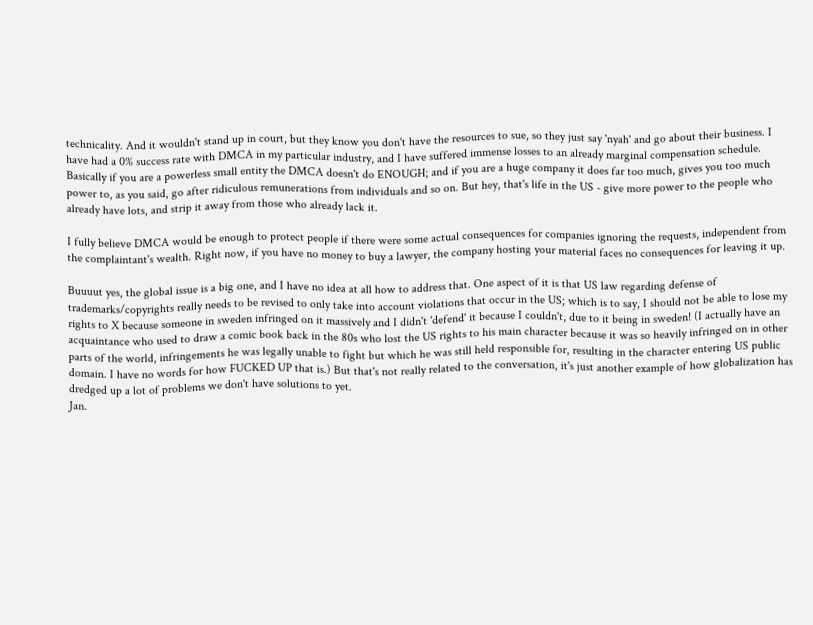technicality. And it wouldn't stand up in court, but they know you don't have the resources to sue, so they just say 'nyah' and go about their business. I have had a 0% success rate with DMCA in my particular industry, and I have suffered immense losses to an already marginal compensation schedule. Basically if you are a powerless small entity the DMCA doesn't do ENOUGH; and if you are a huge company it does far too much, gives you too much power to, as you said, go after ridiculous remunerations from individuals and so on. But hey, that's life in the US - give more power to the people who already have lots, and strip it away from those who already lack it.

I fully believe DMCA would be enough to protect people if there were some actual consequences for companies ignoring the requests, independent from the complaintant's wealth. Right now, if you have no money to buy a lawyer, the company hosting your material faces no consequences for leaving it up.

Buuuut yes, the global issue is a big one, and I have no idea at all how to address that. One aspect of it is that US law regarding defense of trademarks/copyrights really needs to be revised to only take into account violations that occur in the US; which is to say, I should not be able to lose my rights to X because someone in sweden infringed on it massively and I didn't 'defend' it because I couldn't, due to it being in sweden! (I actually have an acquaintance who used to draw a comic book back in the 80s who lost the US rights to his main character because it was so heavily infringed on in other parts of the world, infringements he was legally unable to fight but which he was still held responsible for, resulting in the character entering US public domain. I have no words for how FUCKED UP that is.) But that's not really related to the conversation, it's just another example of how globalization has dredged up a lot of problems we don't have solutions to yet.
Jan.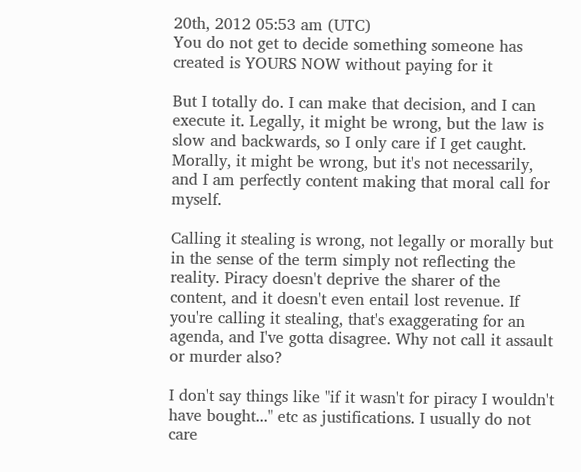20th, 2012 05:53 am (UTC)
You do not get to decide something someone has created is YOURS NOW without paying for it

But I totally do. I can make that decision, and I can execute it. Legally, it might be wrong, but the law is slow and backwards, so I only care if I get caught. Morally, it might be wrong, but it's not necessarily, and I am perfectly content making that moral call for myself.

Calling it stealing is wrong, not legally or morally but in the sense of the term simply not reflecting the reality. Piracy doesn't deprive the sharer of the content, and it doesn't even entail lost revenue. If you're calling it stealing, that's exaggerating for an agenda, and I've gotta disagree. Why not call it assault or murder also?

I don't say things like "if it wasn't for piracy I wouldn't have bought..." etc as justifications. I usually do not care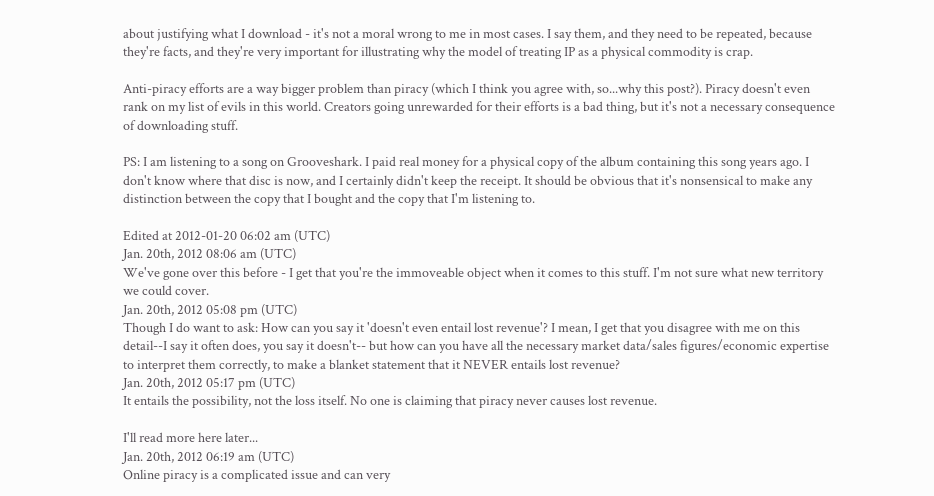about justifying what I download - it's not a moral wrong to me in most cases. I say them, and they need to be repeated, because they're facts, and they're very important for illustrating why the model of treating IP as a physical commodity is crap.

Anti-piracy efforts are a way bigger problem than piracy (which I think you agree with, so...why this post?). Piracy doesn't even rank on my list of evils in this world. Creators going unrewarded for their efforts is a bad thing, but it's not a necessary consequence of downloading stuff.

PS: I am listening to a song on Grooveshark. I paid real money for a physical copy of the album containing this song years ago. I don't know where that disc is now, and I certainly didn't keep the receipt. It should be obvious that it's nonsensical to make any distinction between the copy that I bought and the copy that I'm listening to.

Edited at 2012-01-20 06:02 am (UTC)
Jan. 20th, 2012 08:06 am (UTC)
We've gone over this before - I get that you're the immoveable object when it comes to this stuff. I'm not sure what new territory we could cover.
Jan. 20th, 2012 05:08 pm (UTC)
Though I do want to ask: How can you say it 'doesn't even entail lost revenue'? I mean, I get that you disagree with me on this detail--I say it often does, you say it doesn't-- but how can you have all the necessary market data/sales figures/economic expertise to interpret them correctly, to make a blanket statement that it NEVER entails lost revenue?
Jan. 20th, 2012 05:17 pm (UTC)
It entails the possibility, not the loss itself. No one is claiming that piracy never causes lost revenue.

I'll read more here later...
Jan. 20th, 2012 06:19 am (UTC)
Online piracy is a complicated issue and can very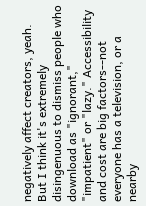negatively affect creators, yeah. But I think it's extremely disingenuous to dismiss people who download as "ignorant," "impatient" or "lazy." Accessibility and cost are big factors--not everyone has a television, or a nearby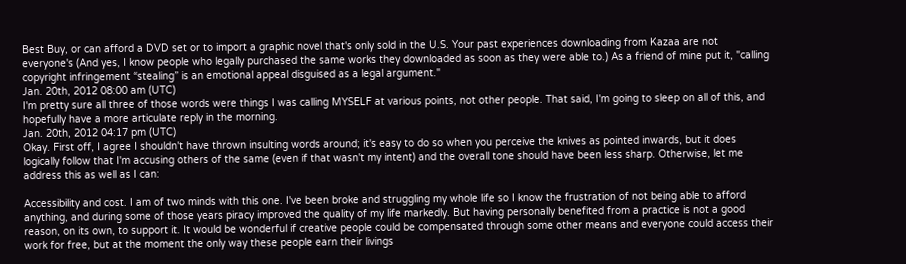Best Buy, or can afford a DVD set or to import a graphic novel that's only sold in the U.S. Your past experiences downloading from Kazaa are not everyone's (And yes, I know people who legally purchased the same works they downloaded as soon as they were able to.) As a friend of mine put it, "calling copyright infringement “stealing” is an emotional appeal disguised as a legal argument."
Jan. 20th, 2012 08:00 am (UTC)
I'm pretty sure all three of those words were things I was calling MYSELF at various points, not other people. That said, I'm going to sleep on all of this, and hopefully have a more articulate reply in the morning.
Jan. 20th, 2012 04:17 pm (UTC)
Okay. First off, I agree I shouldn't have thrown insulting words around; it's easy to do so when you perceive the knives as pointed inwards, but it does logically follow that I'm accusing others of the same (even if that wasn't my intent) and the overall tone should have been less sharp. Otherwise, let me address this as well as I can:

Accessibility and cost. I am of two minds with this one. I've been broke and struggling my whole life so I know the frustration of not being able to afford anything, and during some of those years piracy improved the quality of my life markedly. But having personally benefited from a practice is not a good reason, on its own, to support it. It would be wonderful if creative people could be compensated through some other means and everyone could access their work for free, but at the moment the only way these people earn their livings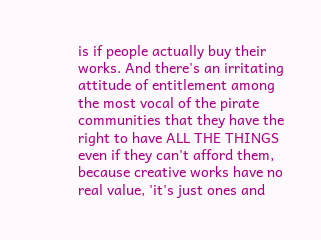is if people actually buy their works. And there's an irritating attitude of entitlement among the most vocal of the pirate communities that they have the right to have ALL THE THINGS even if they can't afford them, because creative works have no real value, 'it's just ones and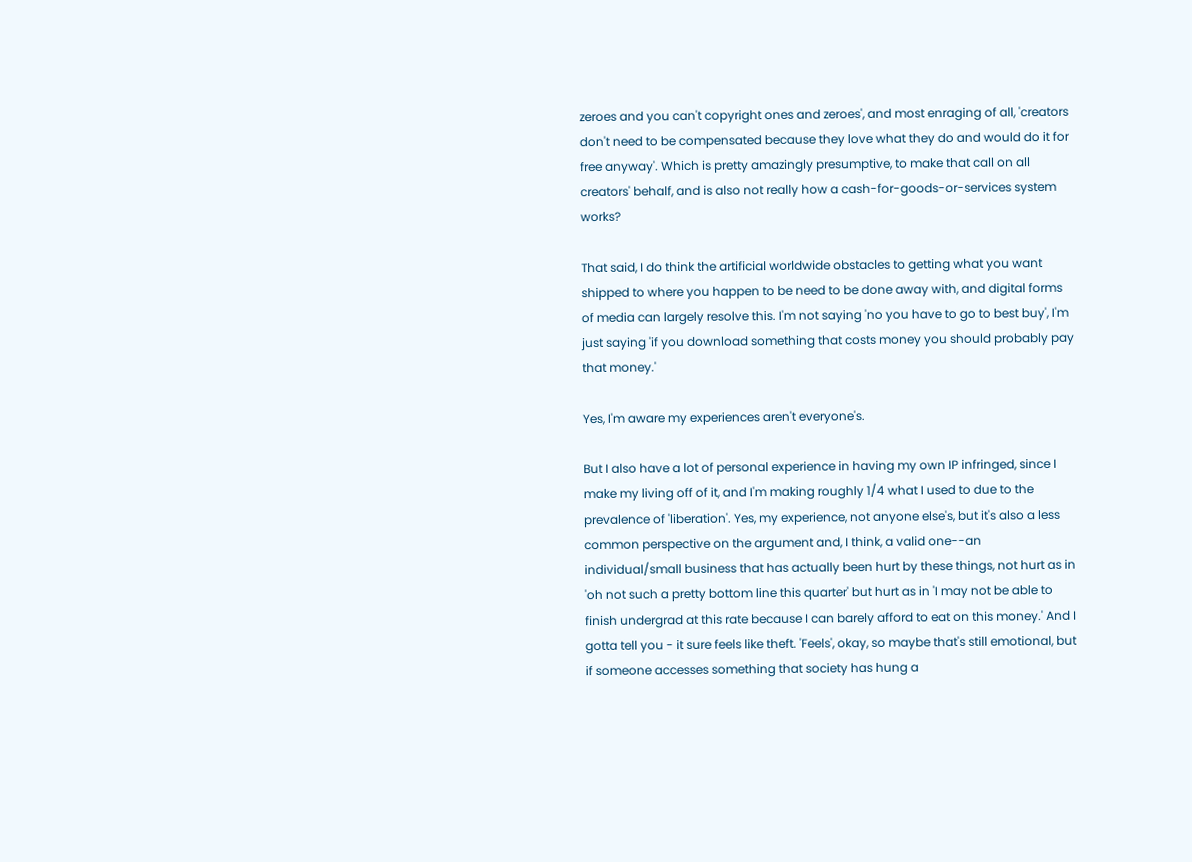zeroes and you can't copyright ones and zeroes', and most enraging of all, 'creators don't need to be compensated because they love what they do and would do it for free anyway'. Which is pretty amazingly presumptive, to make that call on all creators' behalf, and is also not really how a cash-for-goods-or-services system works?

That said, I do think the artificial worldwide obstacles to getting what you want shipped to where you happen to be need to be done away with, and digital forms of media can largely resolve this. I'm not saying 'no you have to go to best buy', I'm just saying 'if you download something that costs money you should probably pay that money.'

Yes, I'm aware my experiences aren't everyone's.

But I also have a lot of personal experience in having my own IP infringed, since I make my living off of it, and I'm making roughly 1/4 what I used to due to the prevalence of 'liberation'. Yes, my experience, not anyone else's, but it's also a less common perspective on the argument and, I think, a valid one--an individual/small business that has actually been hurt by these things, not hurt as in 'oh not such a pretty bottom line this quarter' but hurt as in 'I may not be able to finish undergrad at this rate because I can barely afford to eat on this money.' And I gotta tell you - it sure feels like theft. 'Feels', okay, so maybe that's still emotional, but if someone accesses something that society has hung a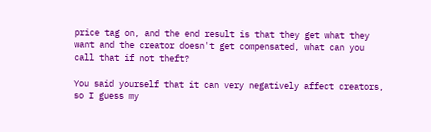price tag on, and the end result is that they get what they want and the creator doesn't get compensated, what can you call that if not theft?

You said yourself that it can very negatively affect creators, so I guess my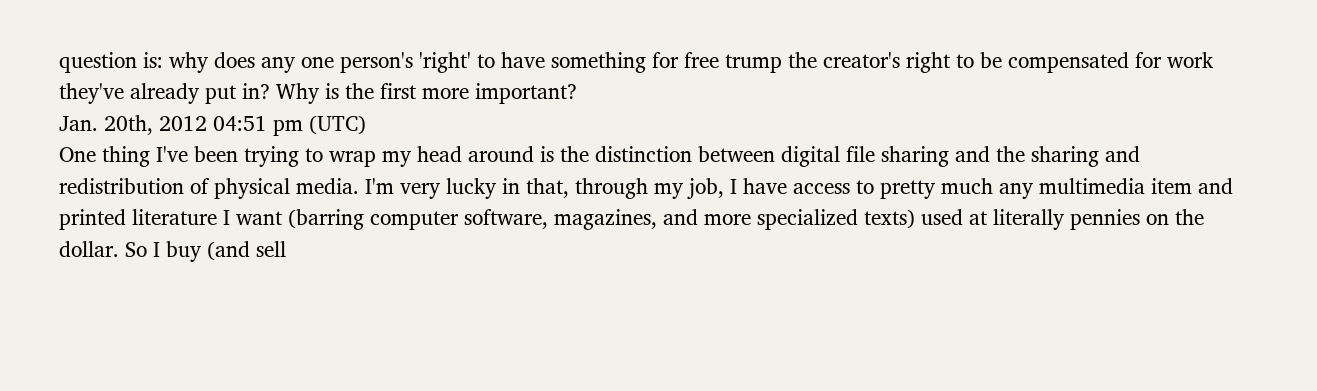question is: why does any one person's 'right' to have something for free trump the creator's right to be compensated for work they've already put in? Why is the first more important?
Jan. 20th, 2012 04:51 pm (UTC)
One thing I've been trying to wrap my head around is the distinction between digital file sharing and the sharing and redistribution of physical media. I'm very lucky in that, through my job, I have access to pretty much any multimedia item and printed literature I want (barring computer software, magazines, and more specialized texts) used at literally pennies on the dollar. So I buy (and sell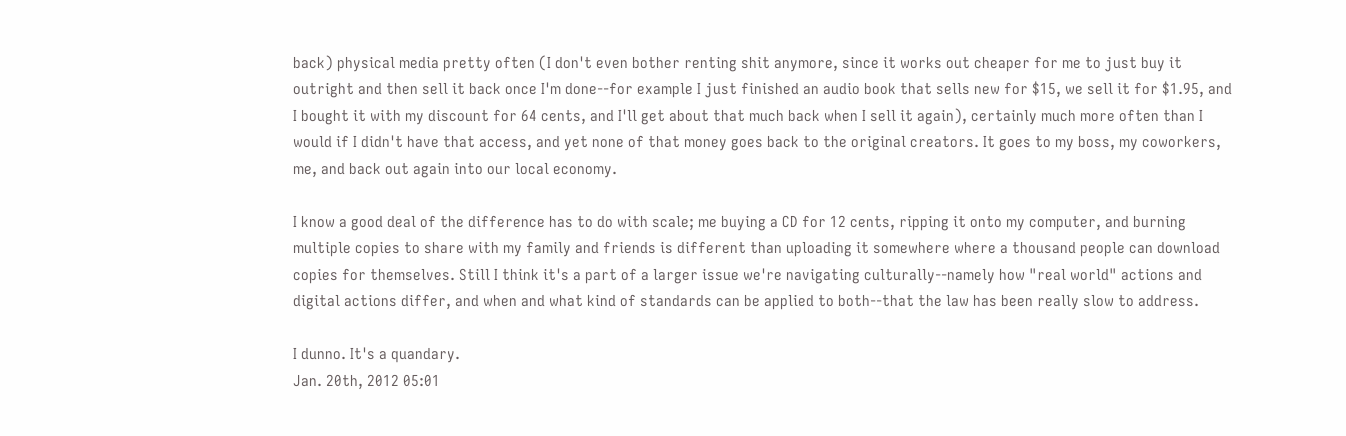back) physical media pretty often (I don't even bother renting shit anymore, since it works out cheaper for me to just buy it outright and then sell it back once I'm done--for example I just finished an audio book that sells new for $15, we sell it for $1.95, and I bought it with my discount for 64 cents, and I'll get about that much back when I sell it again), certainly much more often than I would if I didn't have that access, and yet none of that money goes back to the original creators. It goes to my boss, my coworkers, me, and back out again into our local economy.

I know a good deal of the difference has to do with scale; me buying a CD for 12 cents, ripping it onto my computer, and burning multiple copies to share with my family and friends is different than uploading it somewhere where a thousand people can download copies for themselves. Still I think it's a part of a larger issue we're navigating culturally--namely how "real world" actions and digital actions differ, and when and what kind of standards can be applied to both--that the law has been really slow to address.

I dunno. It's a quandary.
Jan. 20th, 2012 05:01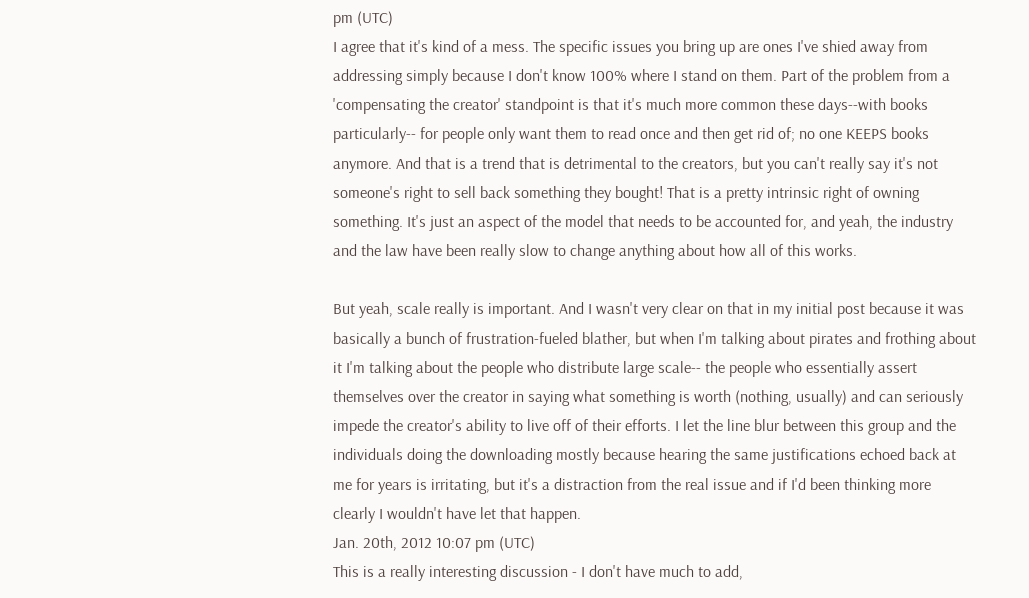pm (UTC)
I agree that it's kind of a mess. The specific issues you bring up are ones I've shied away from addressing simply because I don't know 100% where I stand on them. Part of the problem from a 'compensating the creator' standpoint is that it's much more common these days--with books particularly-- for people only want them to read once and then get rid of; no one KEEPS books anymore. And that is a trend that is detrimental to the creators, but you can't really say it's not someone's right to sell back something they bought! That is a pretty intrinsic right of owning something. It's just an aspect of the model that needs to be accounted for, and yeah, the industry and the law have been really slow to change anything about how all of this works.

But yeah, scale really is important. And I wasn't very clear on that in my initial post because it was basically a bunch of frustration-fueled blather, but when I'm talking about pirates and frothing about it I'm talking about the people who distribute large scale-- the people who essentially assert themselves over the creator in saying what something is worth (nothing, usually) and can seriously impede the creator's ability to live off of their efforts. I let the line blur between this group and the individuals doing the downloading mostly because hearing the same justifications echoed back at me for years is irritating, but it's a distraction from the real issue and if I'd been thinking more clearly I wouldn't have let that happen.
Jan. 20th, 2012 10:07 pm (UTC)
This is a really interesting discussion - I don't have much to add,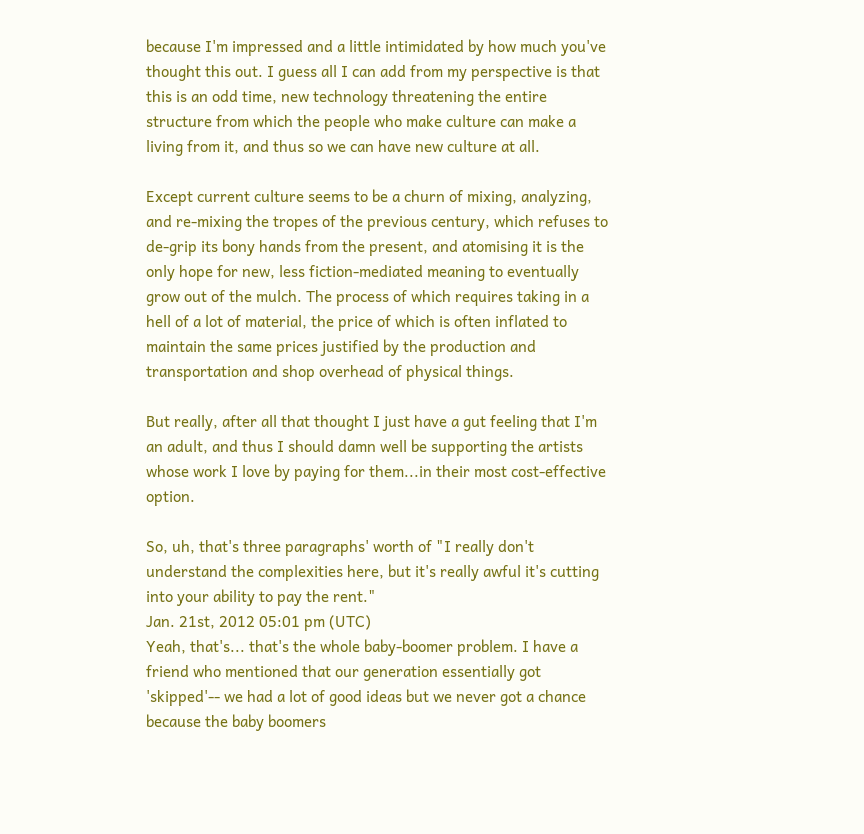because I'm impressed and a little intimidated by how much you've thought this out. I guess all I can add from my perspective is that this is an odd time, new technology threatening the entire structure from which the people who make culture can make a living from it, and thus so we can have new culture at all.

Except current culture seems to be a churn of mixing, analyzing, and re-mixing the tropes of the previous century, which refuses to de-grip its bony hands from the present, and atomising it is the only hope for new, less fiction-mediated meaning to eventually grow out of the mulch. The process of which requires taking in a hell of a lot of material, the price of which is often inflated to maintain the same prices justified by the production and transportation and shop overhead of physical things.

But really, after all that thought I just have a gut feeling that I'm an adult, and thus I should damn well be supporting the artists whose work I love by paying for them...in their most cost-effective option.

So, uh, that's three paragraphs' worth of "I really don't understand the complexities here, but it's really awful it's cutting into your ability to pay the rent."
Jan. 21st, 2012 05:01 pm (UTC)
Yeah, that's... that's the whole baby-boomer problem. I have a friend who mentioned that our generation essentially got 'skipped'-- we had a lot of good ideas but we never got a chance because the baby boomers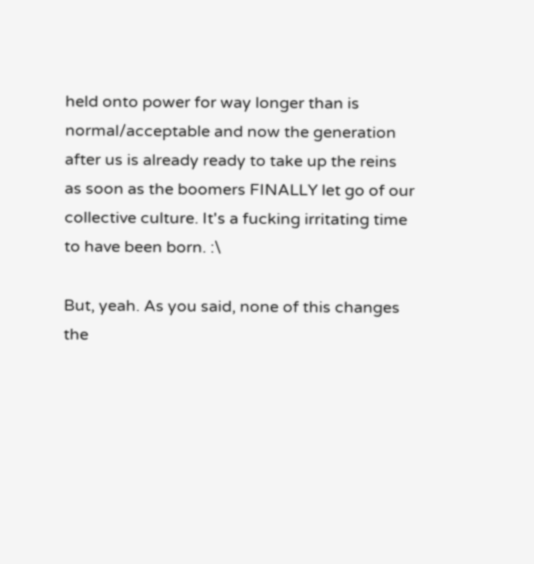held onto power for way longer than is normal/acceptable and now the generation after us is already ready to take up the reins as soon as the boomers FINALLY let go of our collective culture. It's a fucking irritating time to have been born. :\

But, yeah. As you said, none of this changes the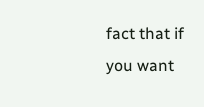fact that if you want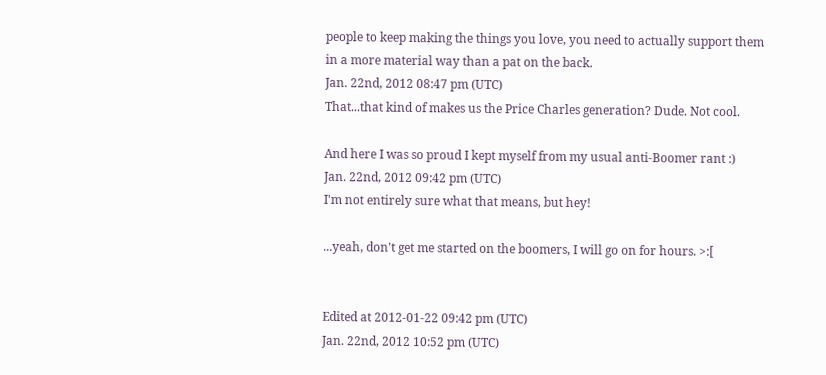people to keep making the things you love, you need to actually support them in a more material way than a pat on the back.
Jan. 22nd, 2012 08:47 pm (UTC)
That...that kind of makes us the Price Charles generation? Dude. Not cool.

And here I was so proud I kept myself from my usual anti-Boomer rant :)
Jan. 22nd, 2012 09:42 pm (UTC)
I'm not entirely sure what that means, but hey!

...yeah, don't get me started on the boomers, I will go on for hours. >:[


Edited at 2012-01-22 09:42 pm (UTC)
Jan. 22nd, 2012 10:52 pm (UTC)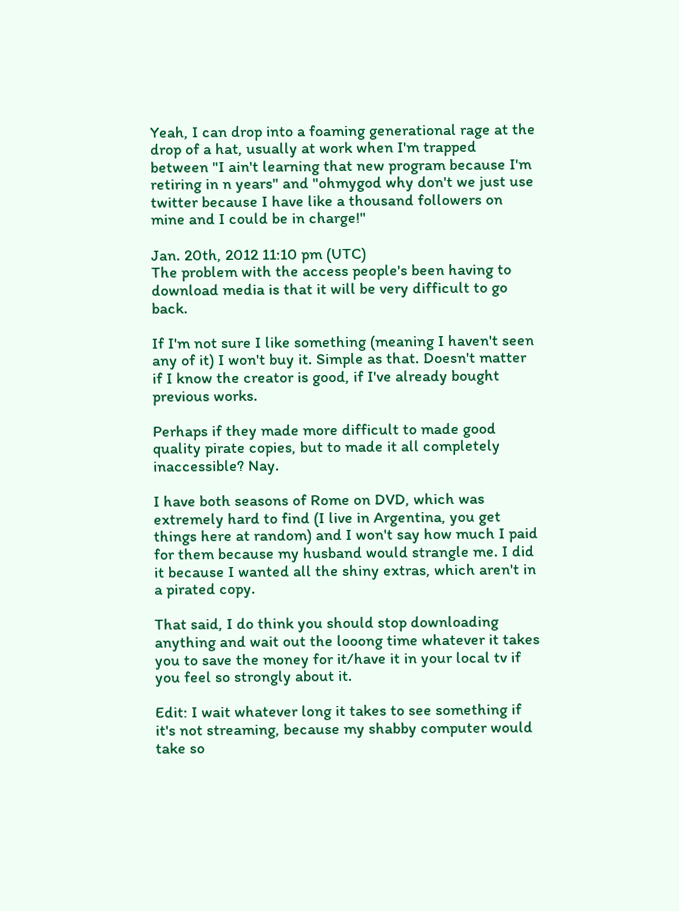Yeah, I can drop into a foaming generational rage at the drop of a hat, usually at work when I'm trapped between "I ain't learning that new program because I'm retiring in n years" and "ohmygod why don't we just use twitter because I have like a thousand followers on mine and I could be in charge!"

Jan. 20th, 2012 11:10 pm (UTC)
The problem with the access people's been having to download media is that it will be very difficult to go back.

If I'm not sure I like something (meaning I haven't seen any of it) I won't buy it. Simple as that. Doesn't matter if I know the creator is good, if I've already bought previous works.

Perhaps if they made more difficult to made good quality pirate copies, but to made it all completely inaccessible? Nay.

I have both seasons of Rome on DVD, which was extremely hard to find (I live in Argentina, you get things here at random) and I won't say how much I paid for them because my husband would strangle me. I did it because I wanted all the shiny extras, which aren't in a pirated copy.

That said, I do think you should stop downloading anything and wait out the looong time whatever it takes you to save the money for it/have it in your local tv if you feel so strongly about it.

Edit: I wait whatever long it takes to see something if it's not streaming, because my shabby computer would take so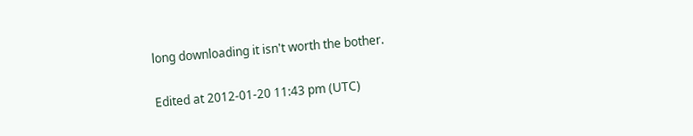long downloading it isn't worth the bother.

Edited at 2012-01-20 11:43 pm (UTC)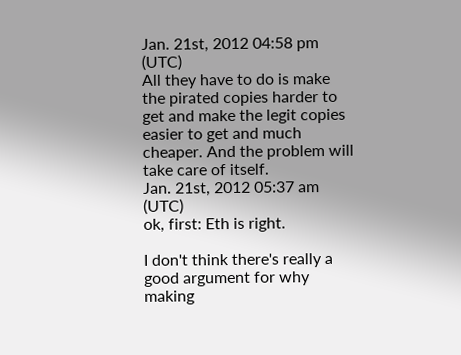Jan. 21st, 2012 04:58 pm (UTC)
All they have to do is make the pirated copies harder to get and make the legit copies easier to get and much cheaper. And the problem will take care of itself.
Jan. 21st, 2012 05:37 am (UTC)
ok, first: Eth is right.

I don't think there's really a good argument for why making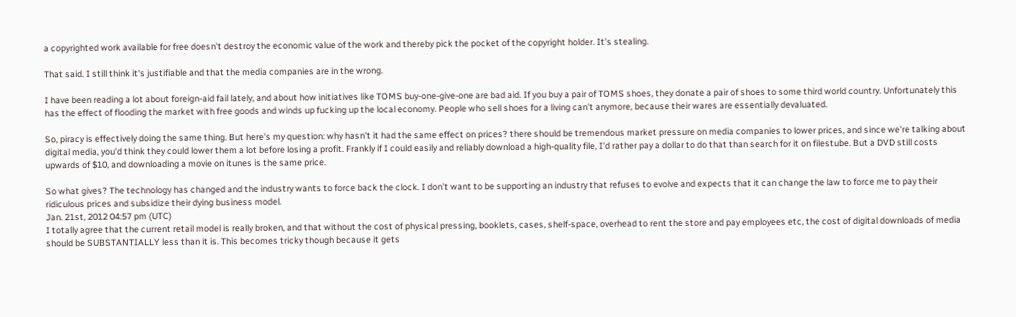a copyrighted work available for free doesn't destroy the economic value of the work and thereby pick the pocket of the copyright holder. It's stealing.

That said. I still think it's justifiable and that the media companies are in the wrong.

I have been reading a lot about foreign-aid fail lately, and about how initiatives like TOMS buy-one-give-one are bad aid. If you buy a pair of TOMS shoes, they donate a pair of shoes to some third world country. Unfortunately this has the effect of flooding the market with free goods and winds up fucking up the local economy. People who sell shoes for a living can't anymore, because their wares are essentially devaluated.

So, piracy is effectively doing the same thing. But here's my question: why hasn't it had the same effect on prices? there should be tremendous market pressure on media companies to lower prices, and since we're talking about digital media, you'd think they could lower them a lot before losing a profit. Frankly if I could easily and reliably download a high-quality file, I'd rather pay a dollar to do that than search for it on filestube. But a DVD still costs upwards of $10, and downloading a movie on itunes is the same price.

So what gives? The technology has changed and the industry wants to force back the clock. I don't want to be supporting an industry that refuses to evolve and expects that it can change the law to force me to pay their ridiculous prices and subsidize their dying business model.
Jan. 21st, 2012 04:57 pm (UTC)
I totally agree that the current retail model is really broken, and that without the cost of physical pressing, booklets, cases, shelf-space, overhead to rent the store and pay employees etc, the cost of digital downloads of media should be SUBSTANTIALLY less than it is. This becomes tricky though because it gets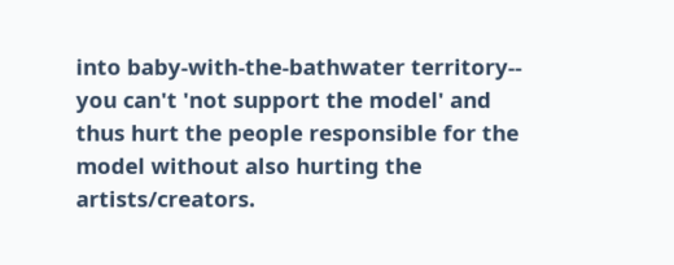into baby-with-the-bathwater territory-- you can't 'not support the model' and thus hurt the people responsible for the model without also hurting the artists/creators.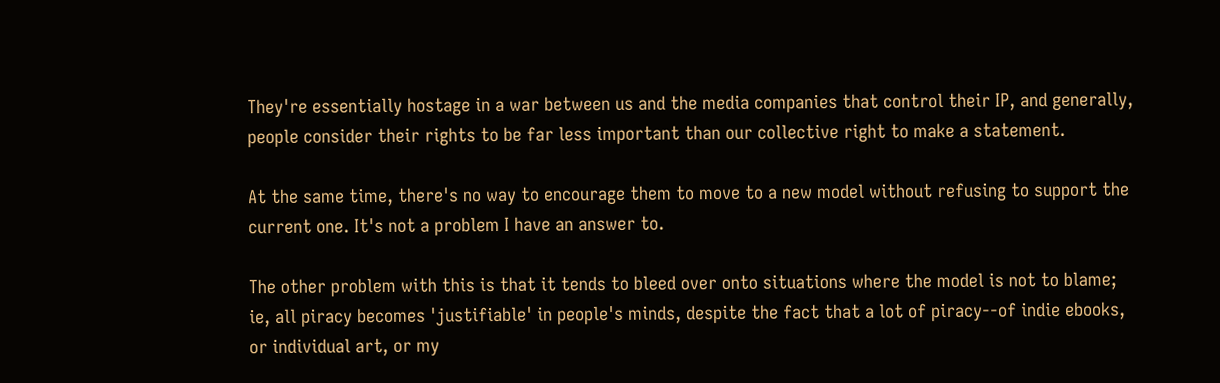They're essentially hostage in a war between us and the media companies that control their IP, and generally, people consider their rights to be far less important than our collective right to make a statement.

At the same time, there's no way to encourage them to move to a new model without refusing to support the current one. It's not a problem I have an answer to.

The other problem with this is that it tends to bleed over onto situations where the model is not to blame; ie, all piracy becomes 'justifiable' in people's minds, despite the fact that a lot of piracy--of indie ebooks, or individual art, or my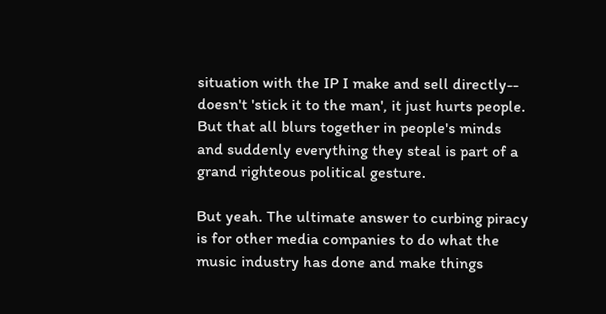situation with the IP I make and sell directly-- doesn't 'stick it to the man', it just hurts people. But that all blurs together in people's minds and suddenly everything they steal is part of a grand righteous political gesture.

But yeah. The ultimate answer to curbing piracy is for other media companies to do what the music industry has done and make things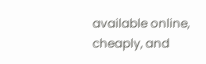available online, cheaply, and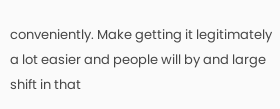conveniently. Make getting it legitimately a lot easier and people will by and large shift in that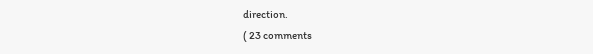direction.
( 23 comments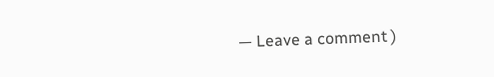— Leave a comment )